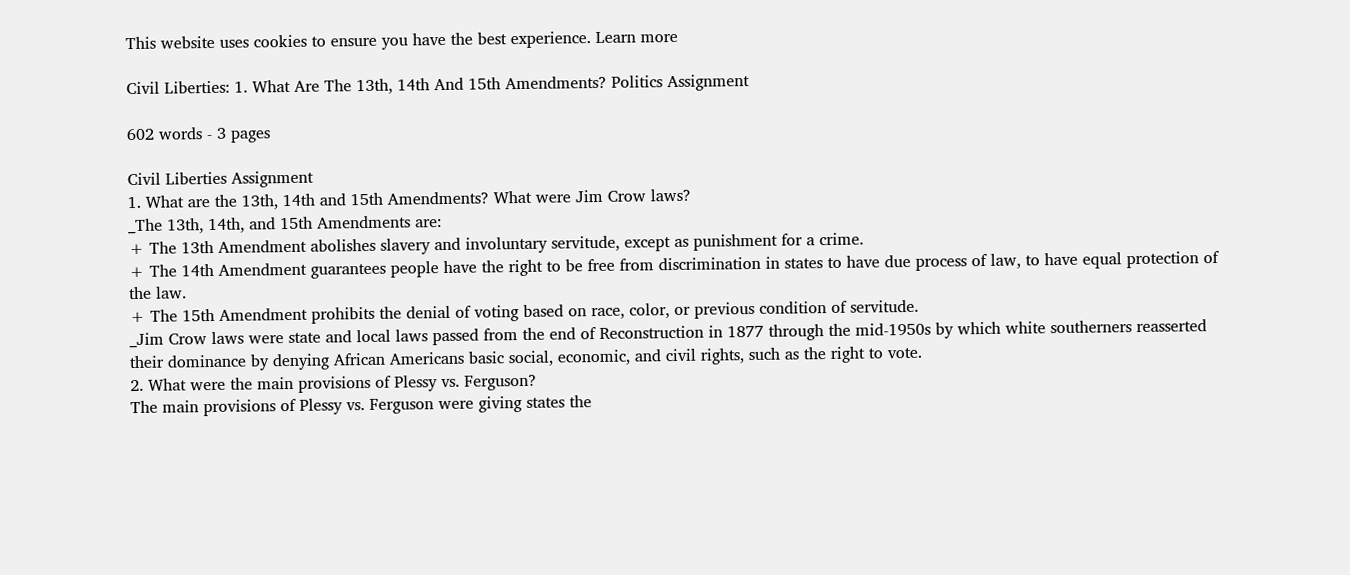This website uses cookies to ensure you have the best experience. Learn more

Civil Liberties: 1. What Are The 13th, 14th And 15th Amendments? Politics Assignment

602 words - 3 pages

Civil Liberties Assignment
1. What are the 13th, 14th and 15th Amendments? What were Jim Crow laws?
_The 13th, 14th, and 15th Amendments are:
+ The 13th Amendment abolishes slavery and involuntary servitude, except as punishment for a crime.
+ The 14th Amendment guarantees people have the right to be free from discrimination in states to have due process of law, to have equal protection of the law.
+ The 15th Amendment prohibits the denial of voting based on race, color, or previous condition of servitude.
_Jim Crow laws were state and local laws passed from the end of Reconstruction in 1877 through the mid-1950s by which white southerners reasserted their dominance by denying African Americans basic social, economic, and civil rights, such as the right to vote.
2. What were the main provisions of Plessy vs. Ferguson?
The main provisions of Plessy vs. Ferguson were giving states the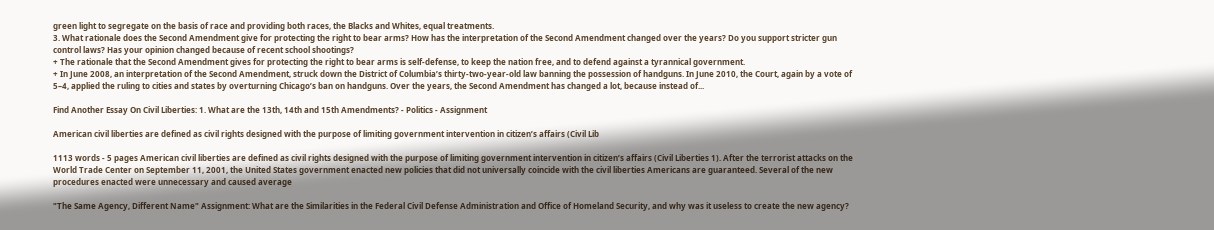green light to segregate on the basis of race and providing both races, the Blacks and Whites, equal treatments.
3. What rationale does the Second Amendment give for protecting the right to bear arms? How has the interpretation of the Second Amendment changed over the years? Do you support stricter gun control laws? Has your opinion changed because of recent school shootings?
+ The rationale that the Second Amendment gives for protecting the right to bear arms is self-defense, to keep the nation free, and to defend against a tyrannical government.
+ In June 2008, an interpretation of the Second Amendment, struck down the District of Columbia’s thirty-two-year-old law banning the possession of handguns. In June 2010, the Court, again by a vote of 5–4, applied the ruling to cities and states by overturning Chicago’s ban on handguns. Over the years, the Second Amendment has changed a lot, because instead of...

Find Another Essay On Civil Liberties: 1. What are the 13th, 14th and 15th Amendments? - Politics - Assignment

American civil liberties are defined as civil rights designed with the purpose of limiting government intervention in citizen’s affairs (Civil Lib

1113 words - 5 pages American civil liberties are defined as civil rights designed with the purpose of limiting government intervention in citizen’s affairs (Civil Liberties 1). After the terrorist attacks on the World Trade Center on September 11, 2001, the United States government enacted new policies that did not universally coincide with the civil liberties Americans are guaranteed. Several of the new procedures enacted were unnecessary and caused average

"The Same Agency, Different Name" Assignment: What are the Similarities in the Federal Civil Defense Administration and Office of Homeland Security, and why was it useless to create the new agency?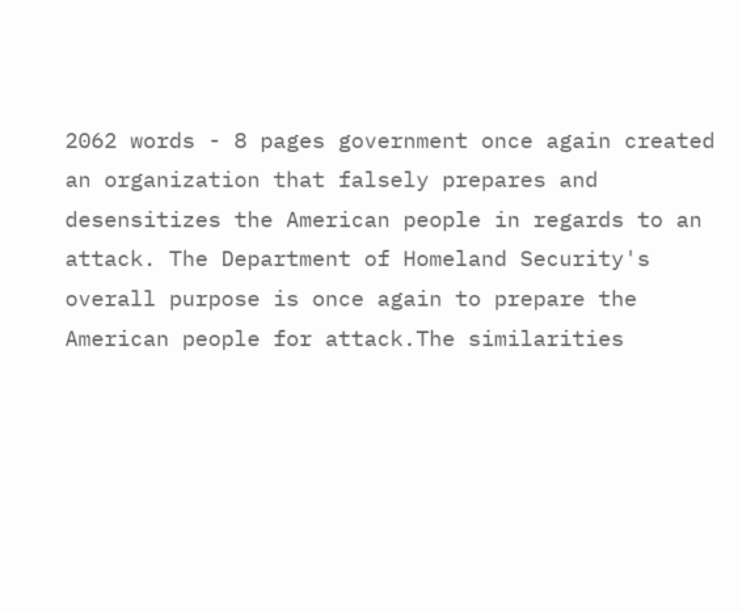2062 words - 8 pages government once again created an organization that falsely prepares and desensitizes the American people in regards to an attack. The Department of Homeland Security's overall purpose is once again to prepare the American people for attack.The similarities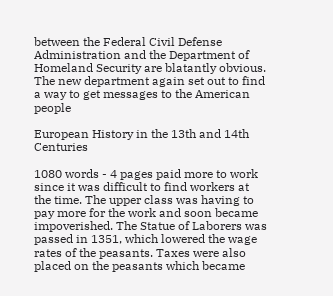between the Federal Civil Defense Administration and the Department of Homeland Security are blatantly obvious. The new department again set out to find a way to get messages to the American people

European History in the 13th and 14th Centuries

1080 words - 4 pages paid more to work since it was difficult to find workers at the time. The upper class was having to pay more for the work and soon became impoverished. The Statue of Laborers was passed in 1351, which lowered the wage rates of the peasants. Taxes were also placed on the peasants which became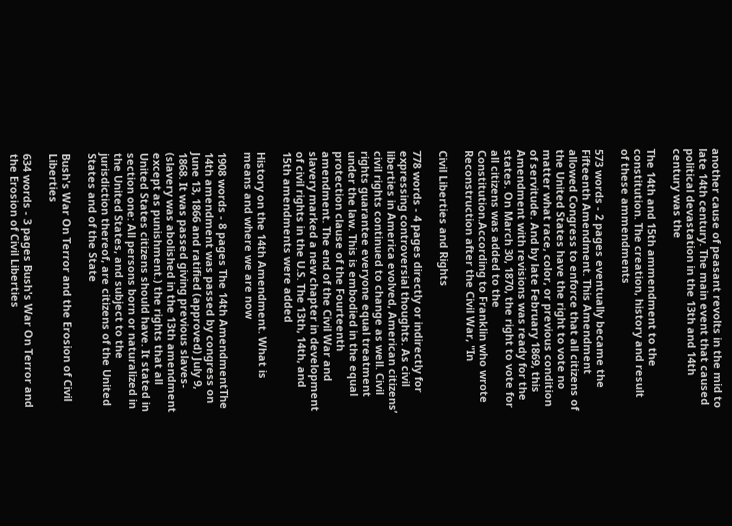another cause of peasant revolts in the mid to late 14th century. The main event that caused political devastation in the 13th and 14th century was the

The 14th and 15th ammendment to the constitution. The creation, history and result of these ammendments

573 words - 2 pages eventually became the Fifteenth Amendment. This Amendment allowed Congress to enforce that all citizens of the United States have the right to vote no matter what race, color, or previous condition of servitude. And by late February 1869, this Amendment with revisions was ready for the states. On March 30, 1870, the right to vote for all citizens was added to the Constitution.According to Franklin who wrote Reconstruction after the Civil War, "In

Civil Liberties and Rights

778 words - 4 pages directly or indirectly for expressing controversial thoughts. As civil liberties in America evolved, American citizens’ civil rights continued to change as well. Civil rights guarantee everyone equal treatment under the law. This is embodied in the equal protection clause of the Fourteenth amendment. The end of the Civil War and slavery marked a new chapter in development of civil rights in the U.S. The 13th, 14th, and 15th amendments were added

History on the 14th Amendment. What is means and where we are now

1908 words - 8 pages The 14th AmendmentThe 14th amendment was passed by congress on June 13, 1866 and ratified (approved) July 9, 1868. It was passed giving previous slaves- (slavery was abolished in the 13th amendment except as punishment.) the rights that all United States citizens should have. It stated in section one: All persons born or naturalized in the United States, and subject to the jurisdiction thereof, are citizens of the United States and of the State

Bush's War On Terror and the Erosion of Civil Liberties

634 words - 3 pages Bush's War On Terror and the Erosion of Civil Liberties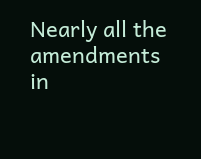Nearly all the amendments in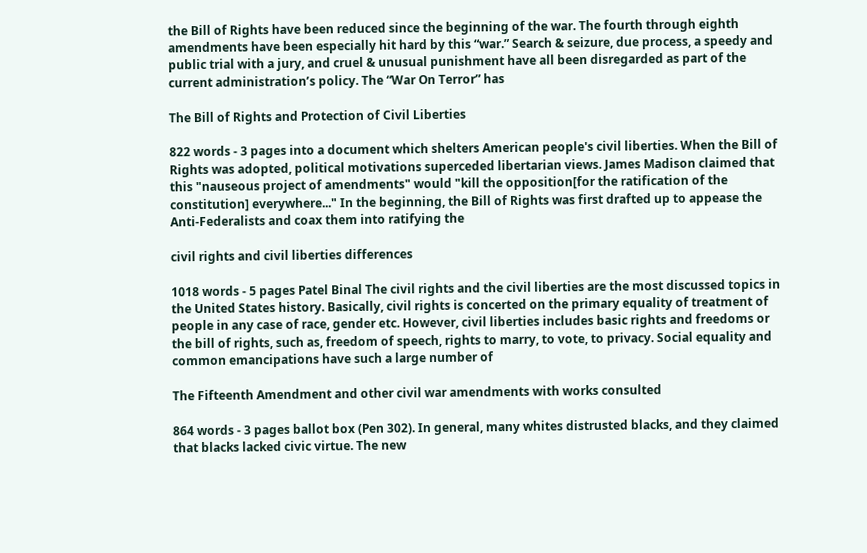the Bill of Rights have been reduced since the beginning of the war. The fourth through eighth amendments have been especially hit hard by this “war.” Search & seizure, due process, a speedy and public trial with a jury, and cruel & unusual punishment have all been disregarded as part of the current administration’s policy. The “War On Terror” has

The Bill of Rights and Protection of Civil Liberties

822 words - 3 pages into a document which shelters American people's civil liberties. When the Bill of Rights was adopted, political motivations superceded libertarian views. James Madison claimed that this "nauseous project of amendments" would "kill the opposition[for the ratification of the constitution] everywhere..." In the beginning, the Bill of Rights was first drafted up to appease the Anti-Federalists and coax them into ratifying the

civil rights and civil liberties differences

1018 words - 5 pages Patel Binal The civil rights and the civil liberties are the most discussed topics in the United States history. Basically, civil rights is concerted on the primary equality of treatment of people in any case of race, gender etc. However, civil liberties includes basic rights and freedoms or the bill of rights, such as, freedom of speech, rights to marry, to vote, to privacy. Social equality and common emancipations have such a large number of

The Fifteenth Amendment and other civil war amendments with works consulted

864 words - 3 pages ballot box (Pen 302). In general, many whites distrusted blacks, and they claimed that blacks lacked civic virtue. The new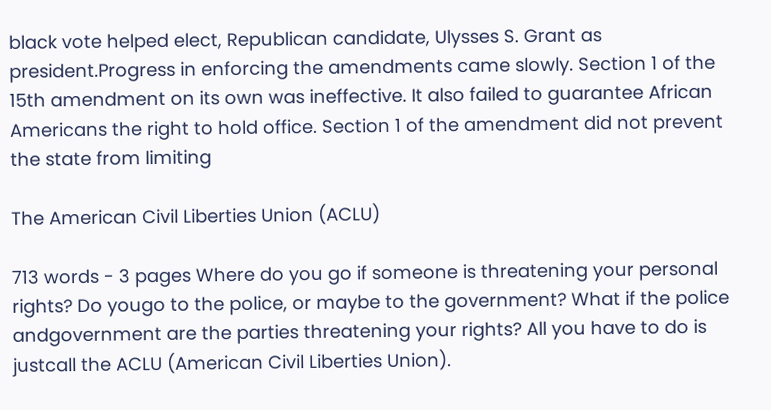black vote helped elect, Republican candidate, Ulysses S. Grant as president.Progress in enforcing the amendments came slowly. Section 1 of the 15th amendment on its own was ineffective. It also failed to guarantee African Americans the right to hold office. Section 1 of the amendment did not prevent the state from limiting

The American Civil Liberties Union (ACLU)

713 words - 3 pages Where do you go if someone is threatening your personal rights? Do yougo to the police, or maybe to the government? What if the police andgovernment are the parties threatening your rights? All you have to do is justcall the ACLU (American Civil Liberties Union).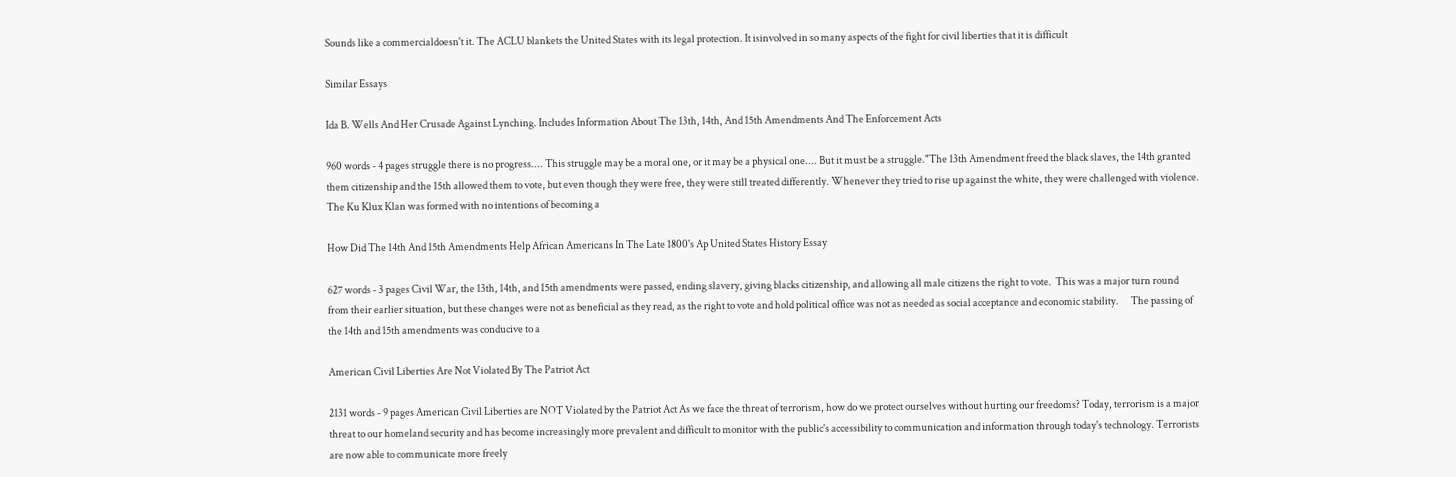Sounds like a commercialdoesn't it. The ACLU blankets the United States with its legal protection. It isinvolved in so many aspects of the fight for civil liberties that it is difficult

Similar Essays

Ida B. Wells And Her Crusade Against Lynching. Includes Information About The 13th, 14th, And 15th Amendments And The Enforcement Acts

960 words - 4 pages struggle there is no progress.... This struggle may be a moral one, or it may be a physical one.... But it must be a struggle."The 13th Amendment freed the black slaves, the 14th granted them citizenship and the 15th allowed them to vote, but even though they were free, they were still treated differently. Whenever they tried to rise up against the white, they were challenged with violence. The Ku Klux Klan was formed with no intentions of becoming a

How Did The 14th And 15th Amendments Help African Americans In The Late 1800's Ap United States History Essay

627 words - 3 pages Civil War, the 13th, 14th, and 15th amendments were passed, ending slavery, giving blacks citizenship, and allowing all male citizens the right to vote.  This was a major turn round from their earlier situation, but these changes were not as beneficial as they read, as the right to vote and hold political office was not as needed as social acceptance and economic stability.      The passing of the 14th and 15th amendments was conducive to a

American Civil Liberties Are Not Violated By The Patriot Act

2131 words - 9 pages American Civil Liberties are NOT Violated by the Patriot Act As we face the threat of terrorism, how do we protect ourselves without hurting our freedoms? Today, terrorism is a major threat to our homeland security and has become increasingly more prevalent and difficult to monitor with the public's accessibility to communication and information through today's technology. Terrorists are now able to communicate more freely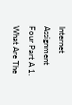Internet Assignment Four Part A 1. What Are The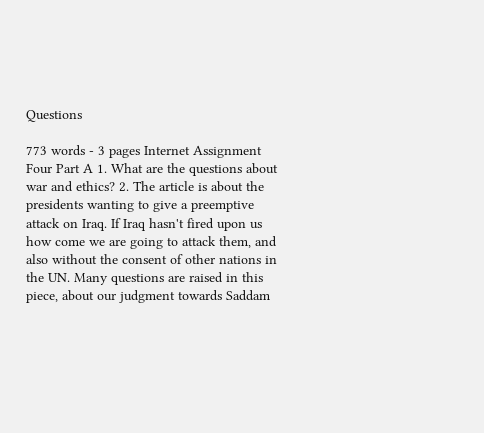Questions

773 words - 3 pages Internet Assignment Four Part A 1. What are the questions about war and ethics? 2. The article is about the presidents wanting to give a preemptive attack on Iraq. If Iraq hasn't fired upon us how come we are going to attack them, and also without the consent of other nations in the UN. Many questions are raised in this piece, about our judgment towards Saddam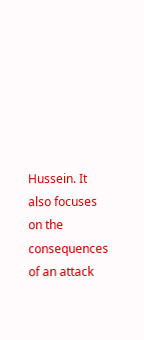Hussein. It also focuses on the consequences of an attack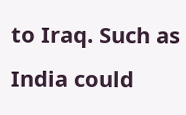to Iraq. Such as India could